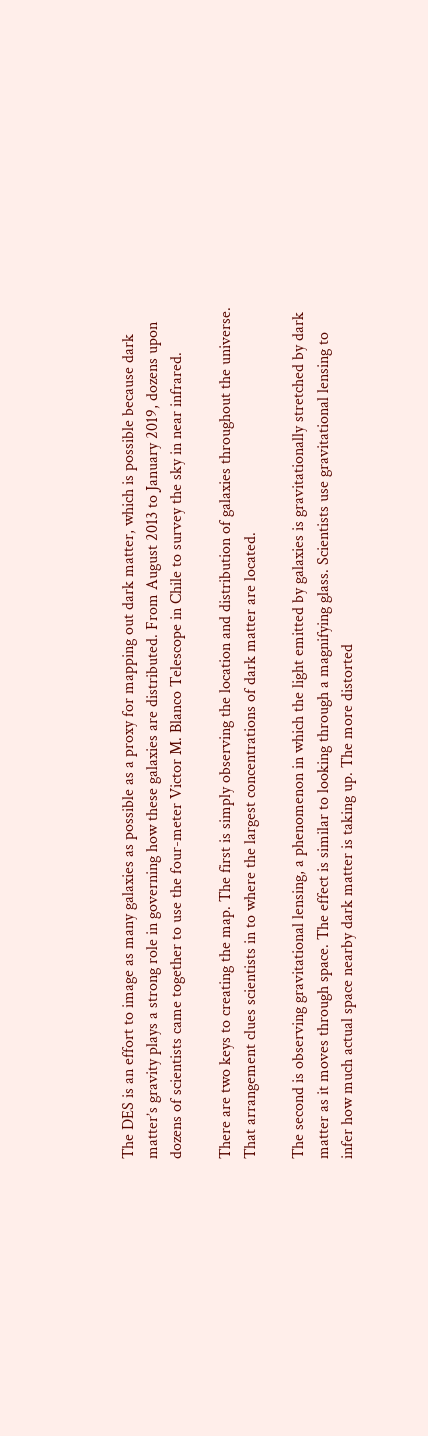The DES is an effort to image as many galaxies as possible as a proxy for mapping out dark matter, which is possible because dark matter’s gravity plays a strong role in governing how these galaxies are distributed. From August 2013 to January 2019, dozens upon dozens of scientists came together to use the four-meter Victor M. Blanco Telescope in Chile to survey the sky in near infrared.

There are two keys to creating the map. The first is simply observing the location and distribution of galaxies throughout the universe. That arrangement clues scientists in to where the largest concentrations of dark matter are located.

The second is observing gravitational lensing, a phenomenon in which the light emitted by galaxies is gravitationally stretched by dark matter as it moves through space. The effect is similar to looking through a magnifying glass. Scientists use gravitational lensing to infer how much actual space nearby dark matter is taking up. The more distorted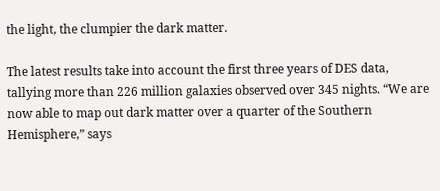the light, the clumpier the dark matter.

The latest results take into account the first three years of DES data, tallying more than 226 million galaxies observed over 345 nights. “We are now able to map out dark matter over a quarter of the Southern Hemisphere,” says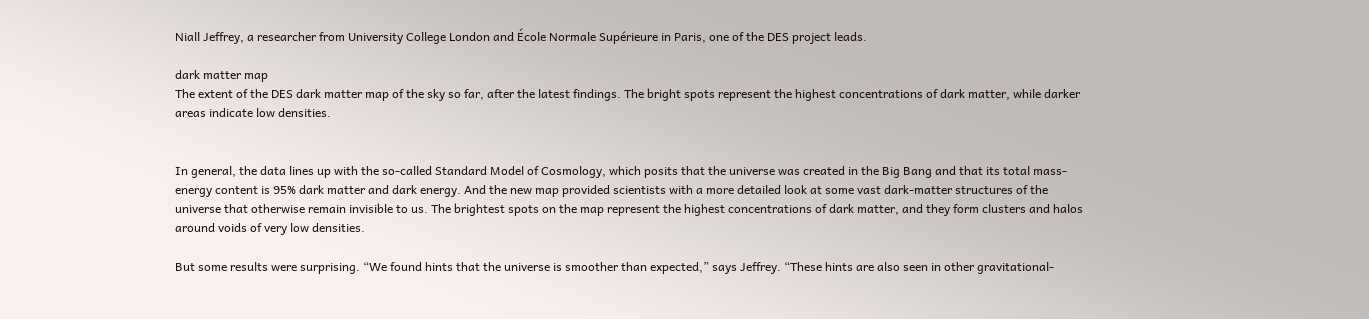Niall Jeffrey, a researcher from University College London and École Normale Supérieure in Paris, one of the DES project leads.

dark matter map
The extent of the DES dark matter map of the sky so far, after the latest findings. The bright spots represent the highest concentrations of dark matter, while darker areas indicate low densities.


In general, the data lines up with the so-called Standard Model of Cosmology, which posits that the universe was created in the Big Bang and that its total mass-energy content is 95% dark matter and dark energy. And the new map provided scientists with a more detailed look at some vast dark-matter structures of the universe that otherwise remain invisible to us. The brightest spots on the map represent the highest concentrations of dark matter, and they form clusters and halos around voids of very low densities.

But some results were surprising. “We found hints that the universe is smoother than expected,” says Jeffrey. “These hints are also seen in other gravitational-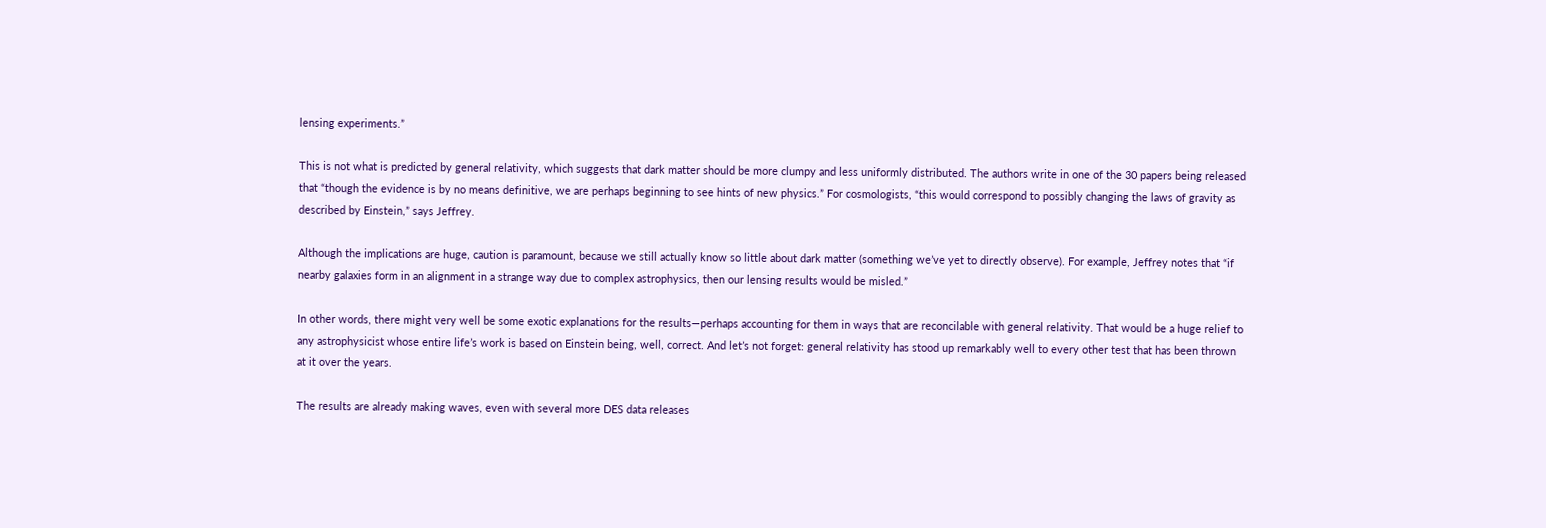lensing experiments.”

This is not what is predicted by general relativity, which suggests that dark matter should be more clumpy and less uniformly distributed. The authors write in one of the 30 papers being released that “though the evidence is by no means definitive, we are perhaps beginning to see hints of new physics.” For cosmologists, “this would correspond to possibly changing the laws of gravity as described by Einstein,” says Jeffrey.

Although the implications are huge, caution is paramount, because we still actually know so little about dark matter (something we’ve yet to directly observe). For example, Jeffrey notes that “if nearby galaxies form in an alignment in a strange way due to complex astrophysics, then our lensing results would be misled.”

In other words, there might very well be some exotic explanations for the results—perhaps accounting for them in ways that are reconcilable with general relativity. That would be a huge relief to any astrophysicist whose entire life’s work is based on Einstein being, well, correct. And let’s not forget: general relativity has stood up remarkably well to every other test that has been thrown at it over the years.

The results are already making waves, even with several more DES data releases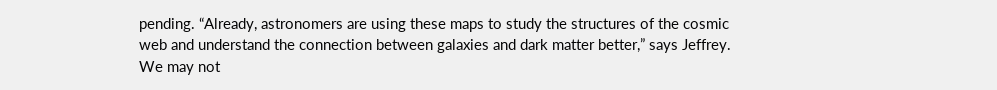pending. “Already, astronomers are using these maps to study the structures of the cosmic web and understand the connection between galaxies and dark matter better,” says Jeffrey. We may not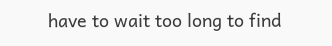have to wait too long to find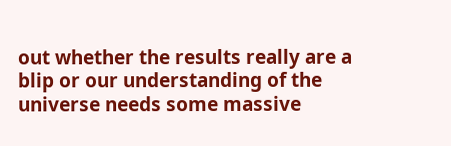out whether the results really are a blip or our understanding of the universe needs some massive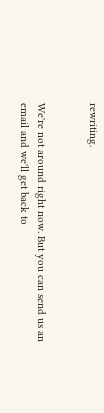rewriting.


We're not around right now. But you can send us an email and we'll get back to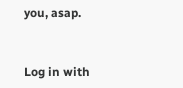you, asap.


Log in with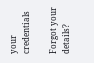your credentials

Forgot your details?